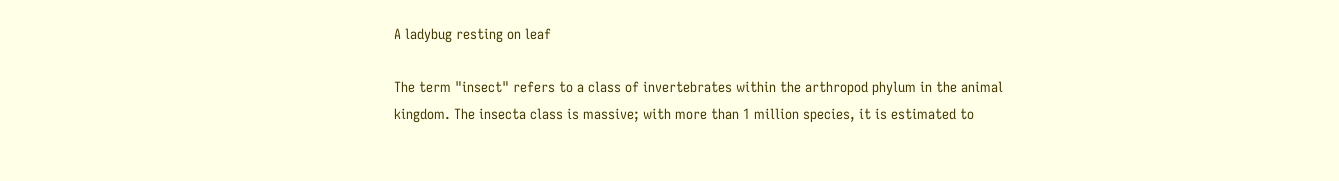A ladybug resting on leaf

The term "insect" refers to a class of invertebrates within the arthropod phylum in the animal kingdom. The insecta class is massive; with more than 1 million species, it is estimated to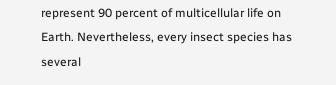represent 90 percent of multicellular life on Earth. Nevertheless, every insect species has several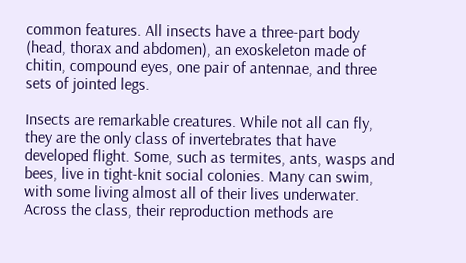common features. All insects have a three-part body (head, thorax and abdomen), an exoskeleton made of chitin, compound eyes, one pair of antennae, and three sets of jointed legs.

Insects are remarkable creatures. While not all can fly, they are the only class of invertebrates that have developed flight. Some, such as termites, ants, wasps and bees, live in tight-knit social colonies. Many can swim, with some living almost all of their lives underwater. Across the class, their reproduction methods are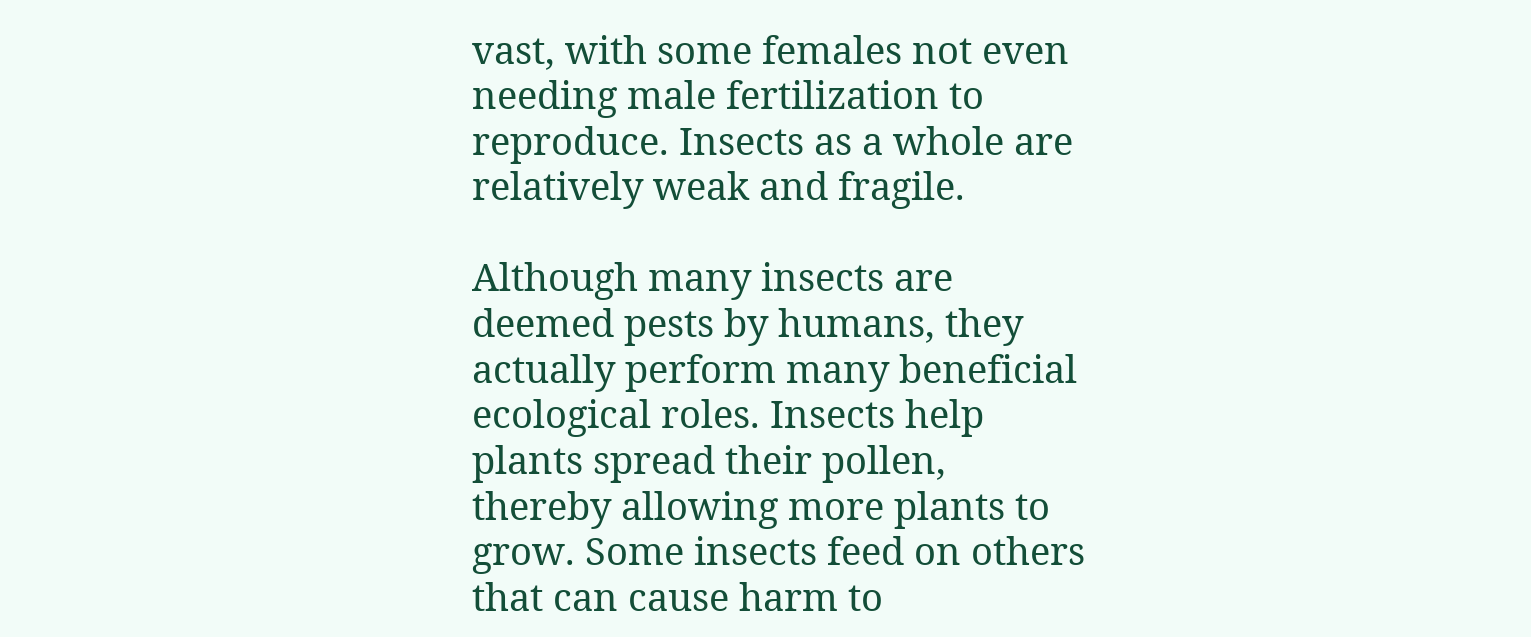vast, with some females not even needing male fertilization to reproduce. Insects as a whole are relatively weak and fragile.

Although many insects are deemed pests by humans, they actually perform many beneficial ecological roles. Insects help plants spread their pollen, thereby allowing more plants to grow. Some insects feed on others that can cause harm to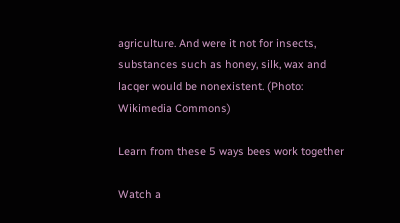agriculture. And were it not for insects, substances such as honey, silk, wax and lacqer would be nonexistent. (Photo: Wikimedia Commons)

Learn from these 5 ways bees work together

Watch a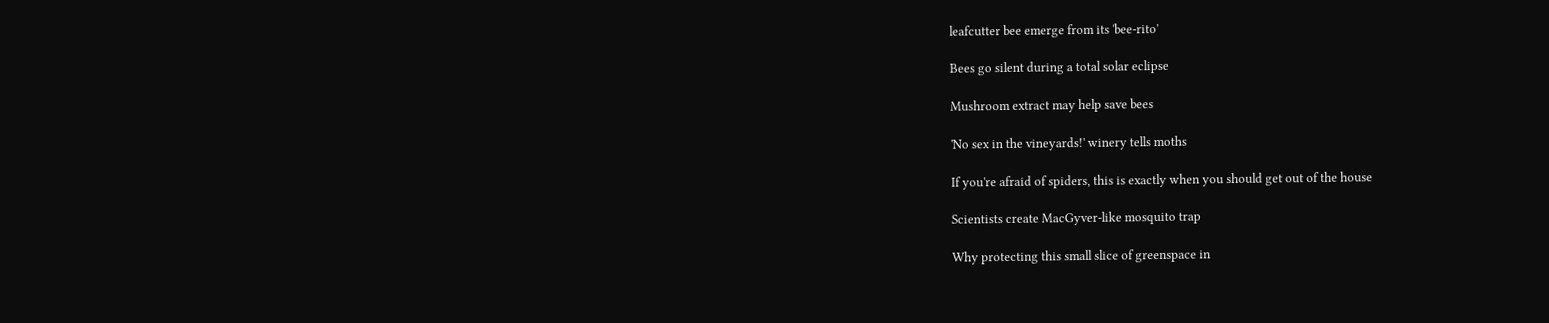leafcutter bee emerge from its 'bee-rito'

Bees go silent during a total solar eclipse

Mushroom extract may help save bees

'No sex in the vineyards!' winery tells moths

If you're afraid of spiders, this is exactly when you should get out of the house

Scientists create MacGyver-like mosquito trap

Why protecting this small slice of greenspace in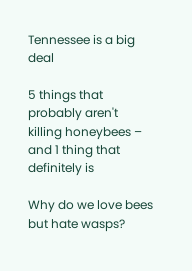Tennessee is a big deal

5 things that probably aren't killing honeybees – and 1 thing that definitely is

Why do we love bees but hate wasps?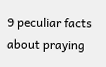9 peculiar facts about praying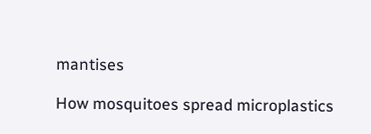mantises

How mosquitoes spread microplastics